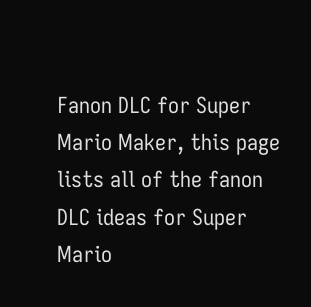Fanon DLC for Super Mario Maker, this page lists all of the fanon DLC ideas for Super Mario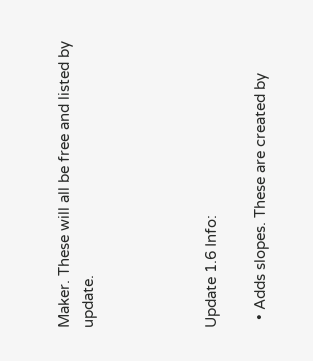Maker. These will all be free and listed by update.




Update 1.6 Info:

  • Adds slopes. These are created by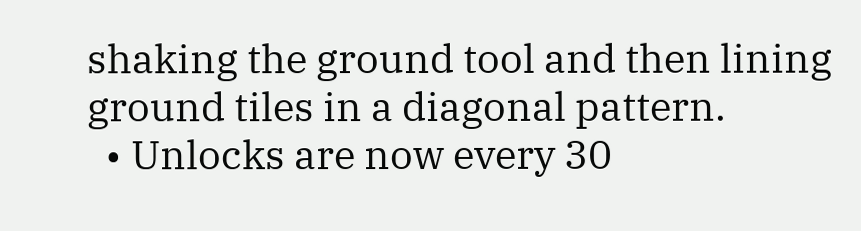shaking the ground tool and then lining ground tiles in a diagonal pattern.
  • Unlocks are now every 30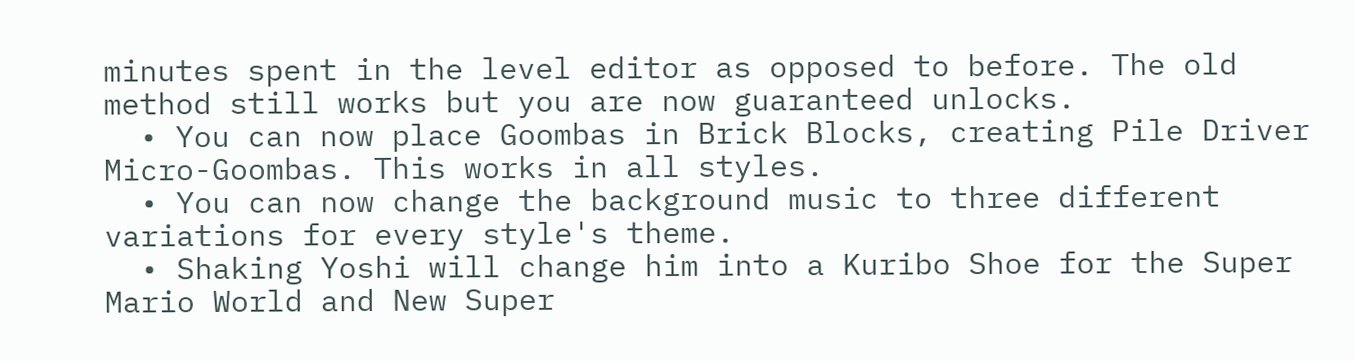minutes spent in the level editor as opposed to before. The old method still works but you are now guaranteed unlocks.
  • You can now place Goombas in Brick Blocks, creating Pile Driver Micro-Goombas. This works in all styles.
  • You can now change the background music to three different variations for every style's theme.
  • Shaking Yoshi will change him into a Kuribo Shoe for the Super Mario World and New Super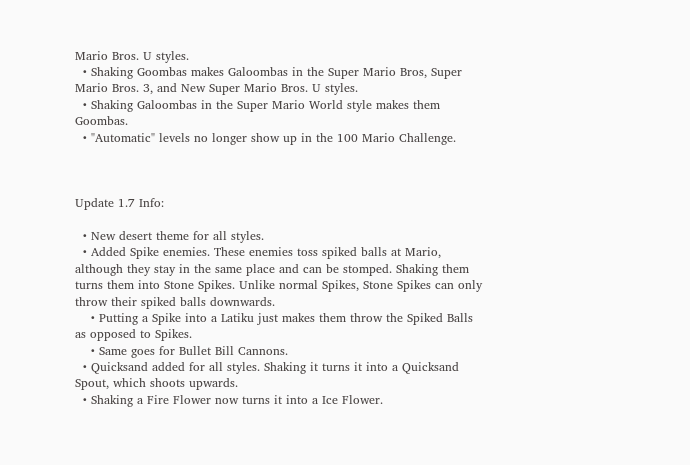Mario Bros. U styles.
  • Shaking Goombas makes Galoombas in the Super Mario Bros, Super Mario Bros. 3, and New Super Mario Bros. U styles.
  • Shaking Galoombas in the Super Mario World style makes them Goombas.
  • "Automatic" levels no longer show up in the 100 Mario Challenge.



Update 1.7 Info:

  • New desert theme for all styles.
  • Added Spike enemies. These enemies toss spiked balls at Mario, although they stay in the same place and can be stomped. Shaking them turns them into Stone Spikes. Unlike normal Spikes, Stone Spikes can only throw their spiked balls downwards.
    • Putting a Spike into a Latiku just makes them throw the Spiked Balls as opposed to Spikes.
    • Same goes for Bullet Bill Cannons.
  • Quicksand added for all styles. Shaking it turns it into a Quicksand Spout, which shoots upwards.
  • Shaking a Fire Flower now turns it into a Ice Flower.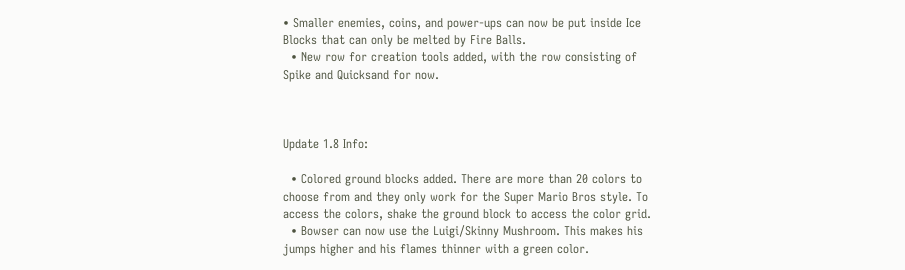• Smaller enemies, coins, and power-ups can now be put inside Ice Blocks that can only be melted by Fire Balls.
  • New row for creation tools added, with the row consisting of Spike and Quicksand for now.



Update 1.8 Info:

  • Colored ground blocks added. There are more than 20 colors to choose from and they only work for the Super Mario Bros style. To access the colors, shake the ground block to access the color grid.
  • Bowser can now use the Luigi/Skinny Mushroom. This makes his jumps higher and his flames thinner with a green color.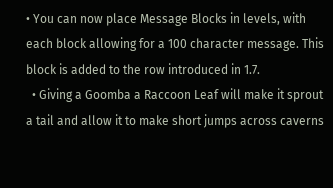• You can now place Message Blocks in levels, with each block allowing for a 100 character message. This block is added to the row introduced in 1.7.
  • Giving a Goomba a Raccoon Leaf will make it sprout a tail and allow it to make short jumps across caverns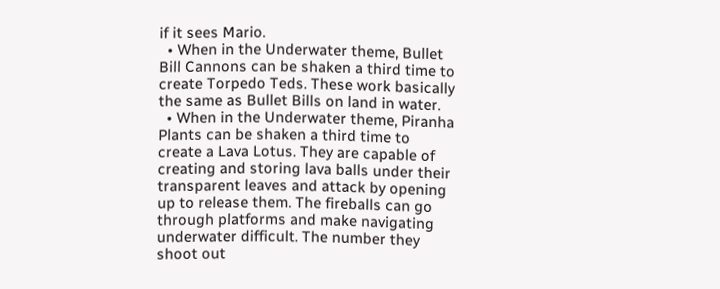if it sees Mario.
  • When in the Underwater theme, Bullet Bill Cannons can be shaken a third time to create Torpedo Teds. These work basically the same as Bullet Bills on land in water.
  • When in the Underwater theme, Piranha Plants can be shaken a third time to create a Lava Lotus. They are capable of creating and storing lava balls under their transparent leaves and attack by opening up to release them. The fireballs can go through platforms and make navigating underwater difficult. The number they shoot out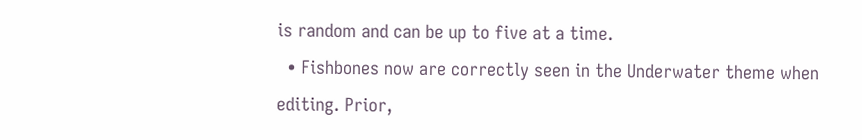is random and can be up to five at a time.
  • Fishbones now are correctly seen in the Underwater theme when editing. Prior,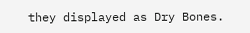they displayed as Dry Bones.